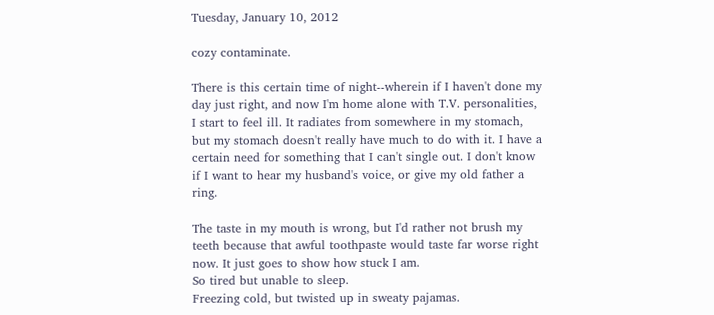Tuesday, January 10, 2012

cozy contaminate.

There is this certain time of night--wherein if I haven't done my day just right, and now I'm home alone with T.V. personalities, I start to feel ill. It radiates from somewhere in my stomach, but my stomach doesn't really have much to do with it. I have a certain need for something that I can't single out. I don't know if I want to hear my husband's voice, or give my old father a ring.

The taste in my mouth is wrong, but I'd rather not brush my teeth because that awful toothpaste would taste far worse right now. It just goes to show how stuck I am.
So tired but unable to sleep.
Freezing cold, but twisted up in sweaty pajamas.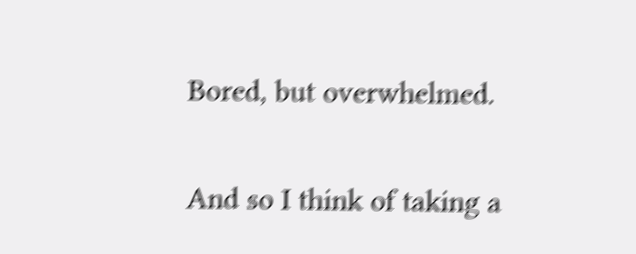Bored, but overwhelmed.

And so I think of taking a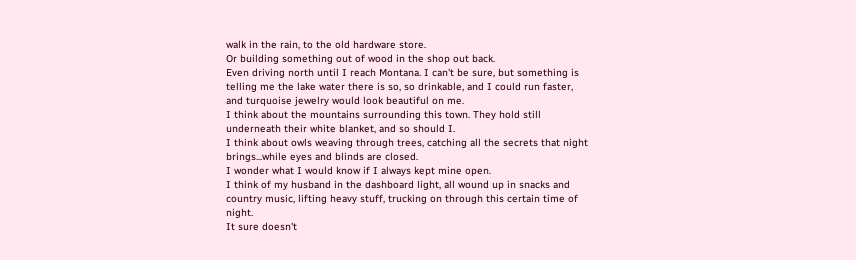walk in the rain, to the old hardware store.
Or building something out of wood in the shop out back.
Even driving north until I reach Montana. I can't be sure, but something is telling me the lake water there is so, so drinkable, and I could run faster, and turquoise jewelry would look beautiful on me.
I think about the mountains surrounding this town. They hold still underneath their white blanket, and so should I.
I think about owls weaving through trees, catching all the secrets that night brings...while eyes and blinds are closed.
I wonder what I would know if I always kept mine open.
I think of my husband in the dashboard light, all wound up in snacks and country music, lifting heavy stuff, trucking on through this certain time of night.
It sure doesn't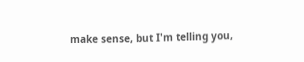make sense, but I'm telling you,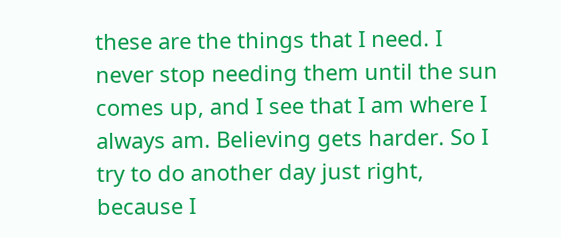these are the things that I need. I never stop needing them until the sun comes up, and I see that I am where I always am. Believing gets harder. So I try to do another day just right, because I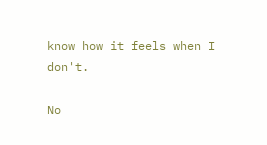know how it feels when I don't.

No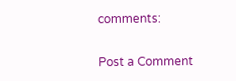comments:

Post a Comment